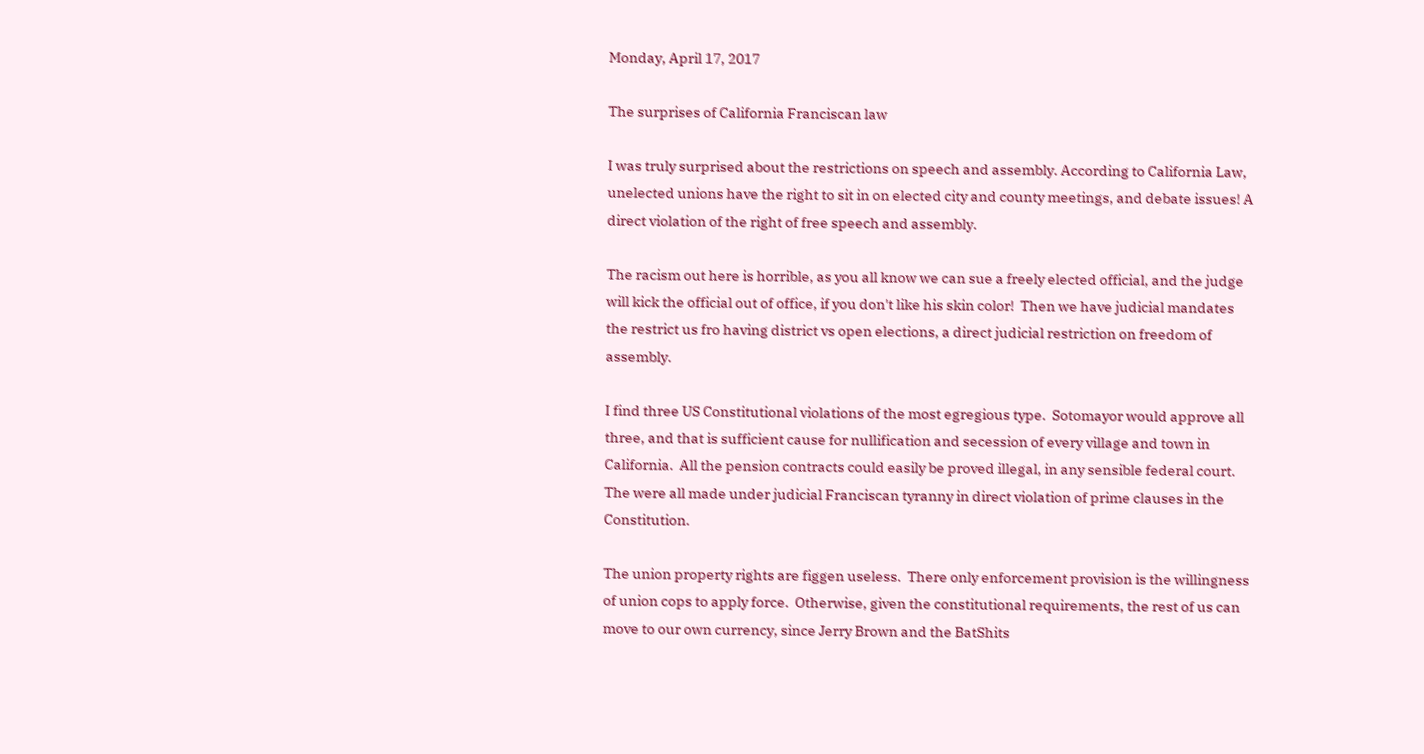Monday, April 17, 2017

The surprises of California Franciscan law

I was truly surprised about the restrictions on speech and assembly. According to California Law, unelected unions have the right to sit in on elected city and county meetings, and debate issues! A direct violation of the right of free speech and assembly.

The racism out here is horrible, as you all know we can sue a freely elected official, and the judge will kick the official out of office, if you don't like his skin color!  Then we have judicial mandates the restrict us fro having district vs open elections, a direct judicial restriction on freedom of assembly.

I find three US Constitutional violations of the most egregious type.  Sotomayor would approve all three, and that is sufficient cause for nullification and secession of every village and town in California.  All the pension contracts could easily be proved illegal, in any sensible federal court.  The were all made under judicial Franciscan tyranny in direct violation of prime clauses in the Constitution.

The union property rights are figgen useless.  There only enforcement provision is the willingness of union cops to apply force.  Otherwise, given the constitutional requirements, the rest of us can move to our own currency, since Jerry Brown and the BatShits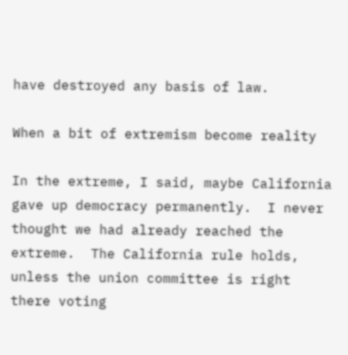have destroyed any basis of law.

When a bit of extremism become reality

In the extreme, I said, maybe California gave up democracy permanently.  I never thought we had already reached the extreme.  The California rule holds, unless the union committee is right there voting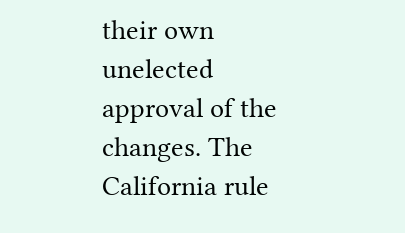their own unelected approval of the changes. The California rule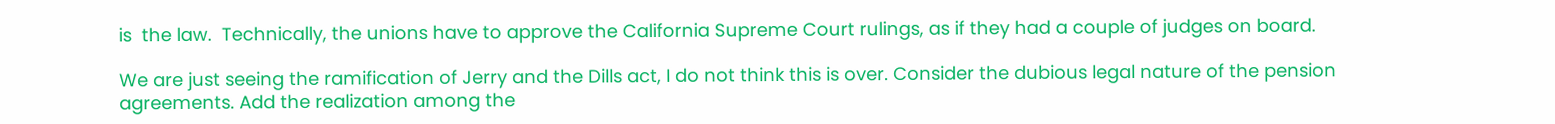is  the law.  Technically, the unions have to approve the California Supreme Court rulings, as if they had a couple of judges on board.

We are just seeing the ramification of Jerry and the Dills act, I do not think this is over. Consider the dubious legal nature of the pension agreements. Add the realization among the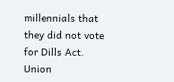millennials that they did not vote for Dills Act.  Union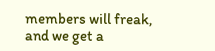members will freak, and we get a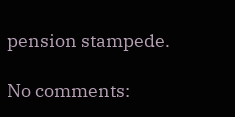pension stampede.

No comments: